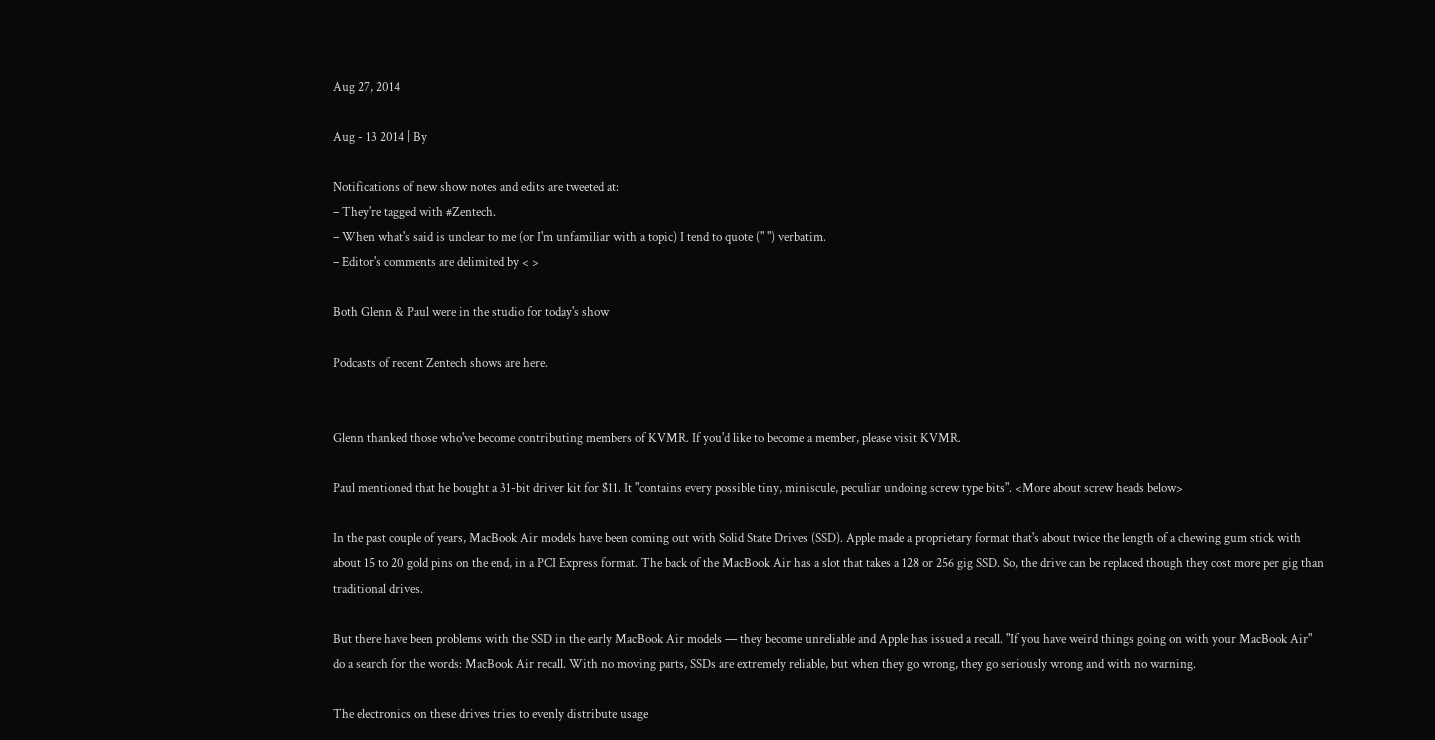Aug 27, 2014

Aug - 13 2014 | By

Notifications of new show notes and edits are tweeted at:
– They're tagged with #Zentech.
– When what's said is unclear to me (or I'm unfamiliar with a topic) I tend to quote (" ") verbatim.
– Editor's comments are delimited by < >

Both Glenn & Paul were in the studio for today's show

Podcasts of recent Zentech shows are here.


Glenn thanked those who've become contributing members of KVMR. If you'd like to become a member, please visit KVMR.

Paul mentioned that he bought a 31-bit driver kit for $11. It "contains every possible tiny, miniscule, peculiar undoing screw type bits". <More about screw heads below>

In the past couple of years, MacBook Air models have been coming out with Solid State Drives (SSD). Apple made a proprietary format that's about twice the length of a chewing gum stick with about 15 to 20 gold pins on the end, in a PCI Express format. The back of the MacBook Air has a slot that takes a 128 or 256 gig SSD. So, the drive can be replaced though they cost more per gig than traditional drives.

But there have been problems with the SSD in the early MacBook Air models — they become unreliable and Apple has issued a recall. "If you have weird things going on with your MacBook Air" do a search for the words: MacBook Air recall. With no moving parts, SSDs are extremely reliable, but when they go wrong, they go seriously wrong and with no warning.

The electronics on these drives tries to evenly distribute usage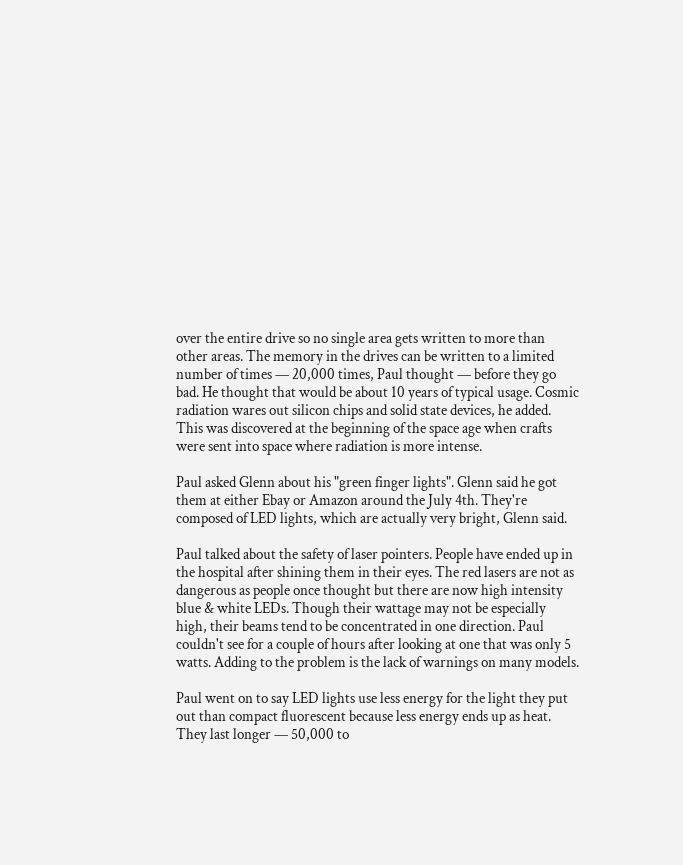over the entire drive so no single area gets written to more than other areas. The memory in the drives can be written to a limited number of times — 20,000 times, Paul thought — before they go bad. He thought that would be about 10 years of typical usage. Cosmic radiation wares out silicon chips and solid state devices, he added. This was discovered at the beginning of the space age when crafts were sent into space where radiation is more intense.

Paul asked Glenn about his "green finger lights". Glenn said he got them at either Ebay or Amazon around the July 4th. They're composed of LED lights, which are actually very bright, Glenn said.

Paul talked about the safety of laser pointers. People have ended up in the hospital after shining them in their eyes. The red lasers are not as dangerous as people once thought but there are now high intensity blue & white LEDs. Though their wattage may not be especially high, their beams tend to be concentrated in one direction. Paul couldn't see for a couple of hours after looking at one that was only 5 watts. Adding to the problem is the lack of warnings on many models.

Paul went on to say LED lights use less energy for the light they put out than compact fluorescent because less energy ends up as heat. They last longer — 50,000 to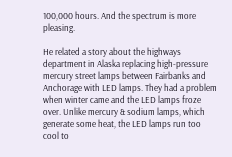100,000 hours. And the spectrum is more pleasing.

He related a story about the highways department in Alaska replacing high-pressure mercury street lamps between Fairbanks and Anchorage with LED lamps. They had a problem when winter came and the LED lamps froze over. Unlike mercury & sodium lamps, which generate some heat, the LED lamps run too cool to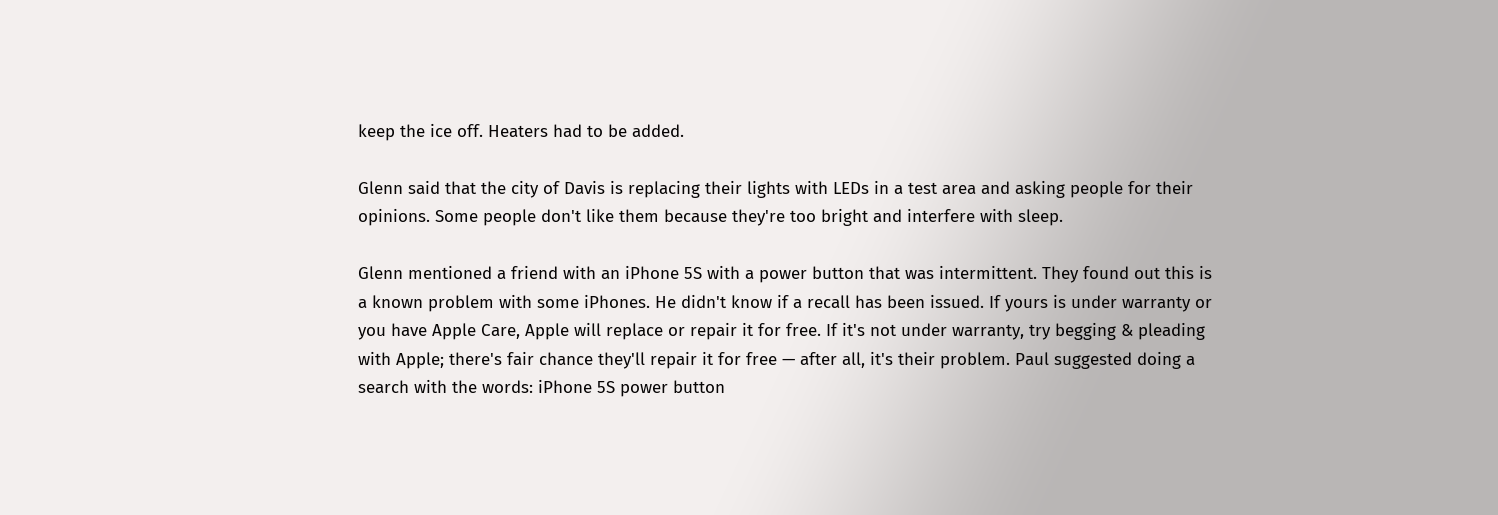keep the ice off. Heaters had to be added.

Glenn said that the city of Davis is replacing their lights with LEDs in a test area and asking people for their opinions. Some people don't like them because they're too bright and interfere with sleep.

Glenn mentioned a friend with an iPhone 5S with a power button that was intermittent. They found out this is a known problem with some iPhones. He didn't know if a recall has been issued. If yours is under warranty or you have Apple Care, Apple will replace or repair it for free. If it's not under warranty, try begging & pleading with Apple; there's fair chance they'll repair it for free — after all, it's their problem. Paul suggested doing a search with the words: iPhone 5S power button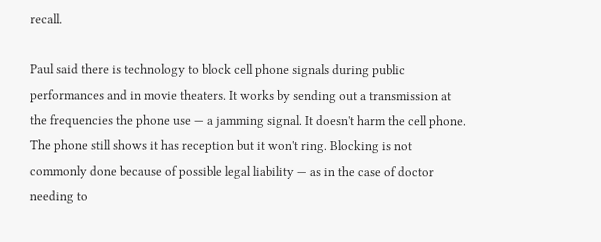recall.

Paul said there is technology to block cell phone signals during public performances and in movie theaters. It works by sending out a transmission at the frequencies the phone use — a jamming signal. It doesn't harm the cell phone. The phone still shows it has reception but it won't ring. Blocking is not commonly done because of possible legal liability — as in the case of doctor needing to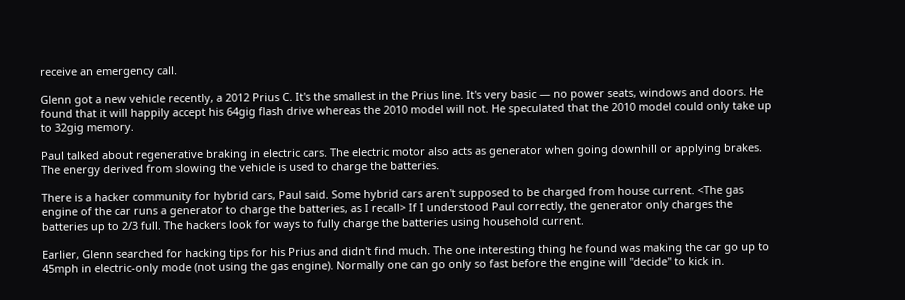receive an emergency call.

Glenn got a new vehicle recently, a 2012 Prius C. It's the smallest in the Prius line. It's very basic — no power seats, windows and doors. He found that it will happily accept his 64gig flash drive whereas the 2010 model will not. He speculated that the 2010 model could only take up to 32gig memory.

Paul talked about regenerative braking in electric cars. The electric motor also acts as generator when going downhill or applying brakes. The energy derived from slowing the vehicle is used to charge the batteries.

There is a hacker community for hybrid cars, Paul said. Some hybrid cars aren't supposed to be charged from house current. <The gas engine of the car runs a generator to charge the batteries, as I recall> If I understood Paul correctly, the generator only charges the batteries up to 2/3 full. The hackers look for ways to fully charge the batteries using household current.

Earlier, Glenn searched for hacking tips for his Prius and didn't find much. The one interesting thing he found was making the car go up to 45mph in electric-only mode (not using the gas engine). Normally one can go only so fast before the engine will "decide" to kick in.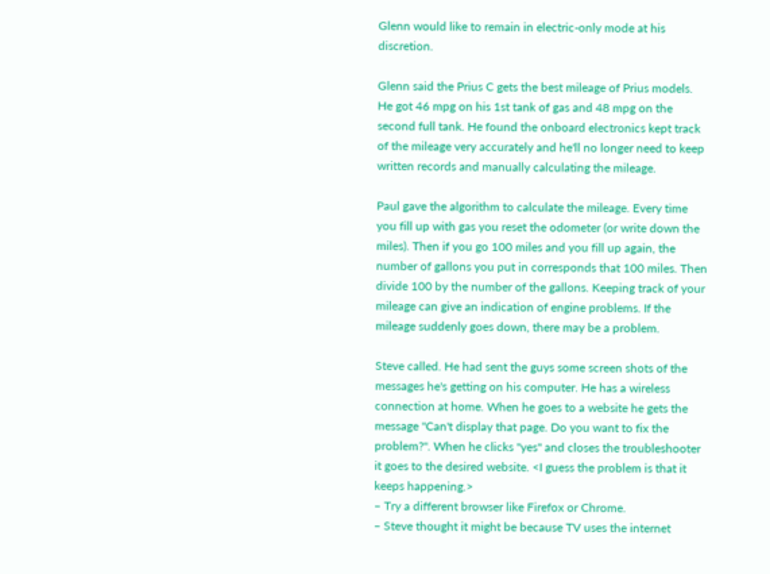Glenn would like to remain in electric-only mode at his discretion.

Glenn said the Prius C gets the best mileage of Prius models. He got 46 mpg on his 1st tank of gas and 48 mpg on the second full tank. He found the onboard electronics kept track of the mileage very accurately and he'll no longer need to keep written records and manually calculating the mileage.

Paul gave the algorithm to calculate the mileage. Every time you fill up with gas you reset the odometer (or write down the miles). Then if you go 100 miles and you fill up again, the number of gallons you put in corresponds that 100 miles. Then divide 100 by the number of the gallons. Keeping track of your mileage can give an indication of engine problems. If the mileage suddenly goes down, there may be a problem.

Steve called. He had sent the guys some screen shots of the messages he's getting on his computer. He has a wireless connection at home. When he goes to a website he gets the message "Can't display that page. Do you want to fix the problem?". When he clicks "yes" and closes the troubleshooter it goes to the desired website. <I guess the problem is that it keeps happening.>
– Try a different browser like Firefox or Chrome.
– Steve thought it might be because TV uses the internet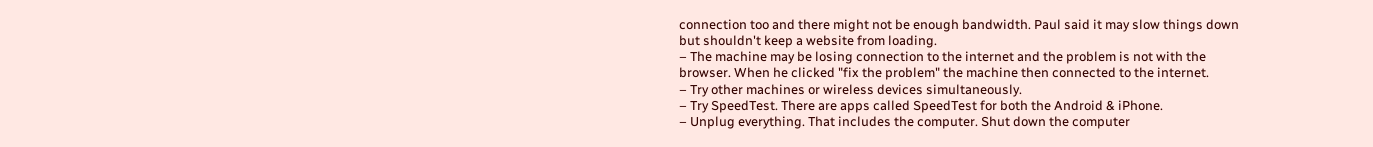connection too and there might not be enough bandwidth. Paul said it may slow things down but shouldn't keep a website from loading.
– The machine may be losing connection to the internet and the problem is not with the browser. When he clicked "fix the problem" the machine then connected to the internet.
– Try other machines or wireless devices simultaneously.
– Try SpeedTest. There are apps called SpeedTest for both the Android & iPhone.
– Unplug everything. That includes the computer. Shut down the computer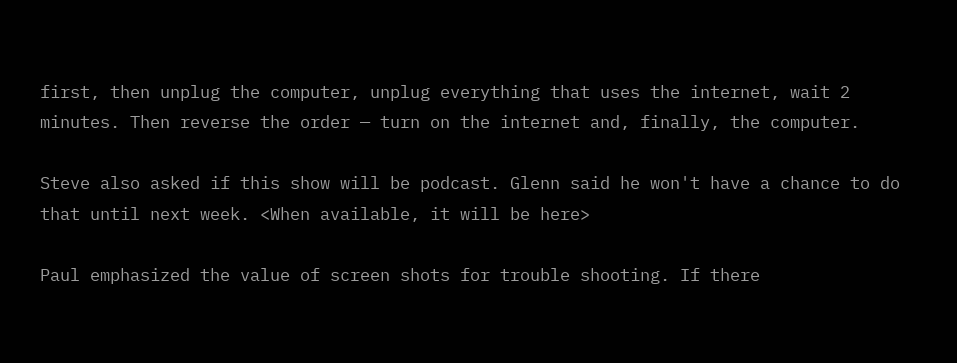first, then unplug the computer, unplug everything that uses the internet, wait 2 minutes. Then reverse the order — turn on the internet and, finally, the computer.

Steve also asked if this show will be podcast. Glenn said he won't have a chance to do that until next week. <When available, it will be here>

Paul emphasized the value of screen shots for trouble shooting. If there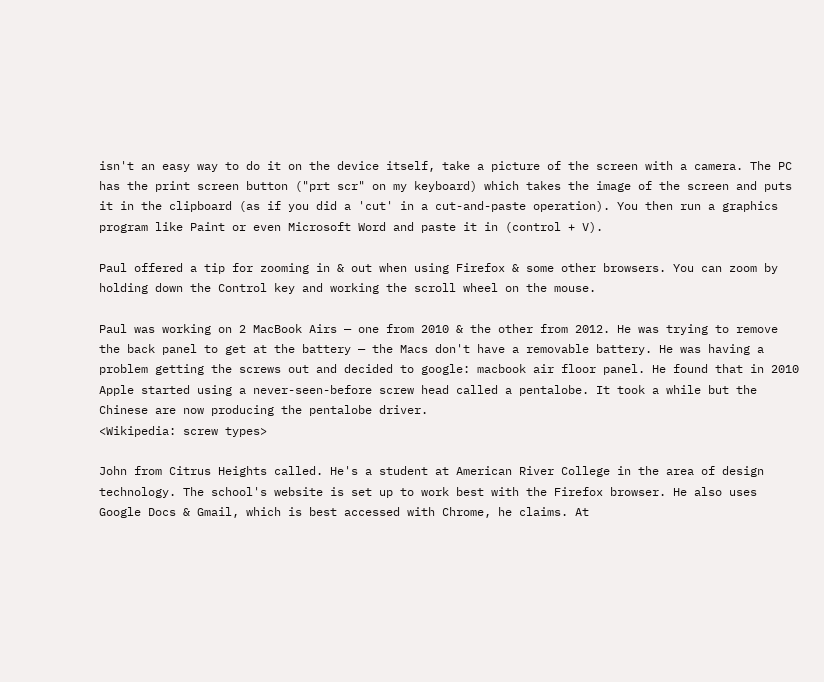isn't an easy way to do it on the device itself, take a picture of the screen with a camera. The PC has the print screen button ("prt scr" on my keyboard) which takes the image of the screen and puts it in the clipboard (as if you did a 'cut' in a cut-and-paste operation). You then run a graphics program like Paint or even Microsoft Word and paste it in (control + V).

Paul offered a tip for zooming in & out when using Firefox & some other browsers. You can zoom by holding down the Control key and working the scroll wheel on the mouse.

Paul was working on 2 MacBook Airs — one from 2010 & the other from 2012. He was trying to remove the back panel to get at the battery — the Macs don't have a removable battery. He was having a problem getting the screws out and decided to google: macbook air floor panel. He found that in 2010 Apple started using a never-seen-before screw head called a pentalobe. It took a while but the Chinese are now producing the pentalobe driver.
<Wikipedia: screw types>

John from Citrus Heights called. He's a student at American River College in the area of design technology. The school's website is set up to work best with the Firefox browser. He also uses Google Docs & Gmail, which is best accessed with Chrome, he claims. At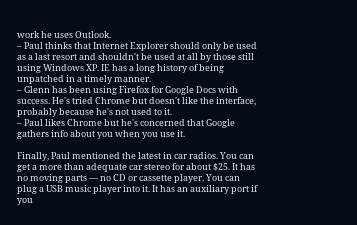work he uses Outlook.
– Paul thinks that Internet Explorer should only be used as a last resort and shouldn't be used at all by those still using Windows XP. IE has a long history of being unpatched in a timely manner.
– Glenn has been using Firefox for Google Docs with success. He's tried Chrome but doesn't like the interface, probably because he's not used to it.
– Paul likes Chrome but he's concerned that Google gathers info about you when you use it.

Finally, Paul mentioned the latest in car radios. You can get a more than adequate car stereo for about $25. It has no moving parts — no CD or cassette player. You can plug a USB music player into it. It has an auxiliary port if you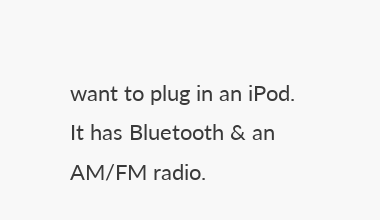want to plug in an iPod. It has Bluetooth & an AM/FM radio.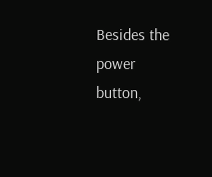Besides the power button,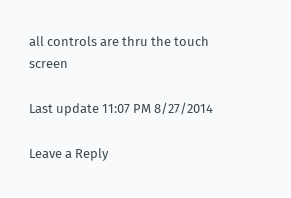all controls are thru the touch screen

Last update 11:07 PM 8/27/2014

Leave a Reply